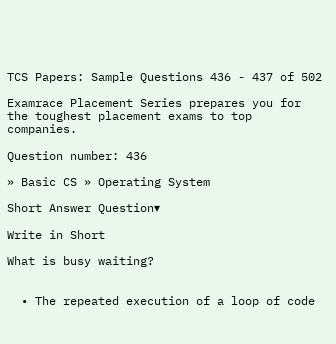TCS Papers: Sample Questions 436 - 437 of 502

Examrace Placement Series prepares you for the toughest placement exams to top companies.

Question number: 436

» Basic CS » Operating System

Short Answer Question▾

Write in Short

What is busy waiting?


  • The repeated execution of a loop of code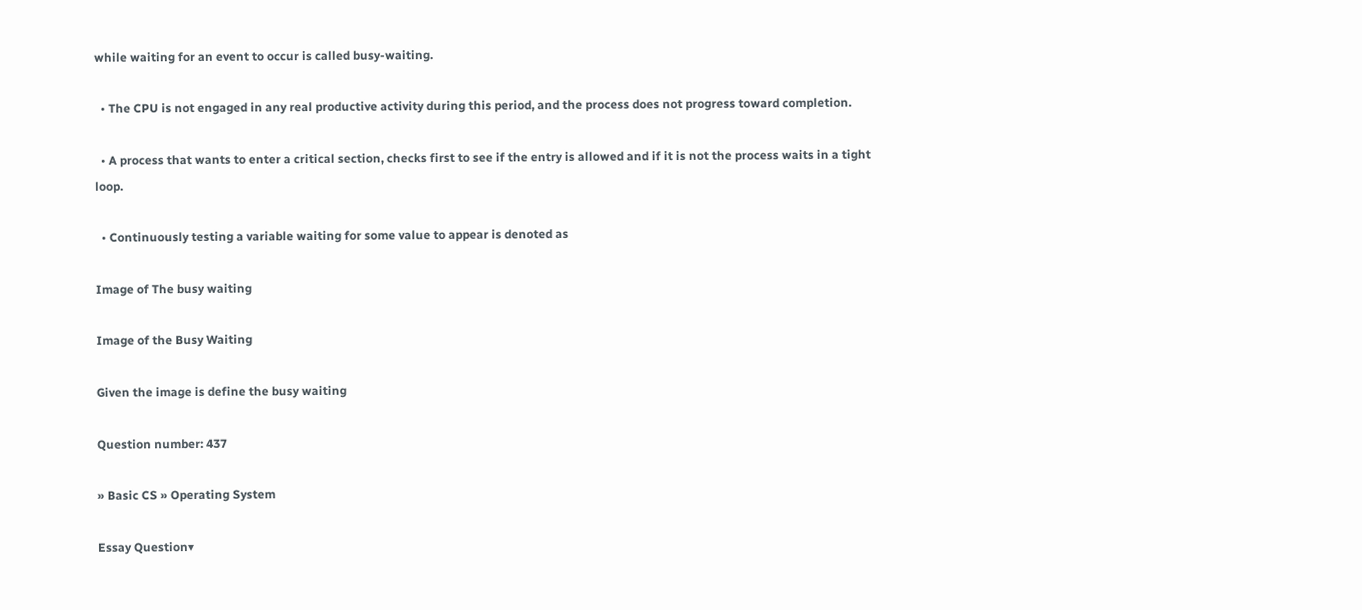while waiting for an event to occur is called busy-waiting.

  • The CPU is not engaged in any real productive activity during this period, and the process does not progress toward completion.

  • A process that wants to enter a critical section, checks first to see if the entry is allowed and if it is not the process waits in a tight loop.

  • Continuously testing a variable waiting for some value to appear is denoted as

Image of The busy waiting

Image of the Busy Waiting

Given the image is define the busy waiting

Question number: 437

» Basic CS » Operating System

Essay Question▾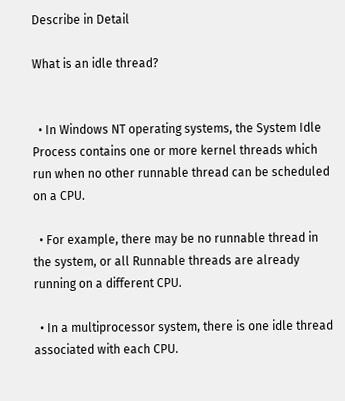Describe in Detail

What is an idle thread?


  • In Windows NT operating systems, the System Idle Process contains one or more kernel threads which run when no other runnable thread can be scheduled on a CPU.

  • For example, there may be no runnable thread in the system, or all Runnable threads are already running on a different CPU.

  • In a multiprocessor system, there is one idle thread associated with each CPU.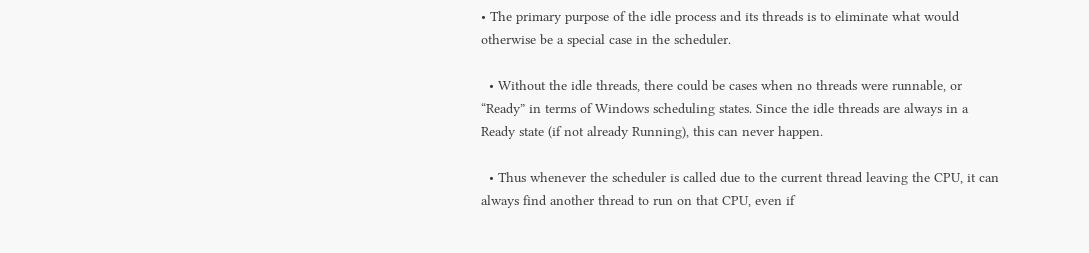• The primary purpose of the idle process and its threads is to eliminate what would otherwise be a special case in the scheduler.

  • Without the idle threads, there could be cases when no threads were runnable, or “Ready” in terms of Windows scheduling states. Since the idle threads are always in a Ready state (if not already Running), this can never happen.

  • Thus whenever the scheduler is called due to the current thread leaving the CPU, it can always find another thread to run on that CPU, even if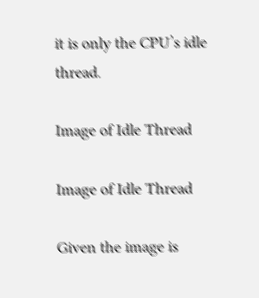it is only the CPU’s idle thread.

Image of Idle Thread

Image of Idle Thread

Given the image is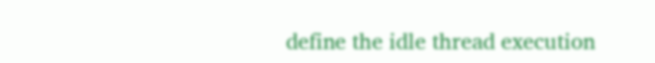define the idle thread execution